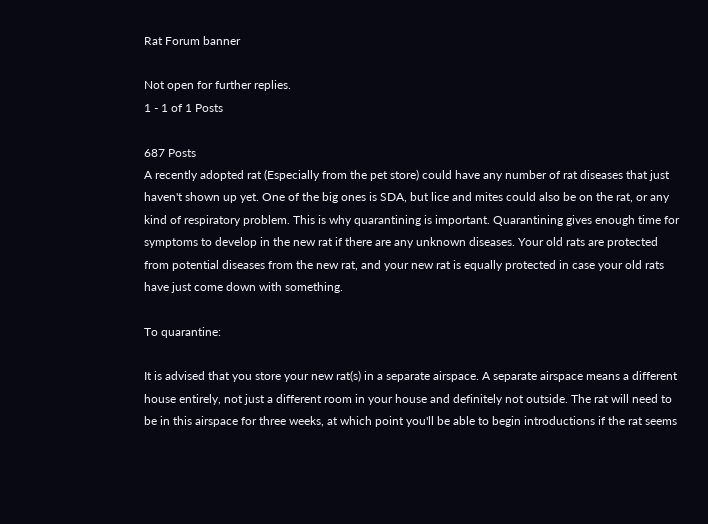Rat Forum banner

Not open for further replies.
1 - 1 of 1 Posts

687 Posts
A recently adopted rat (Especially from the pet store) could have any number of rat diseases that just haven't shown up yet. One of the big ones is SDA, but lice and mites could also be on the rat, or any kind of respiratory problem. This is why quarantining is important. Quarantining gives enough time for symptoms to develop in the new rat if there are any unknown diseases. Your old rats are protected from potential diseases from the new rat, and your new rat is equally protected in case your old rats have just come down with something.

To quarantine:

It is advised that you store your new rat(s) in a separate airspace. A separate airspace means a different house entirely, not just a different room in your house and definitely not outside. The rat will need to be in this airspace for three weeks, at which point you'll be able to begin introductions if the rat seems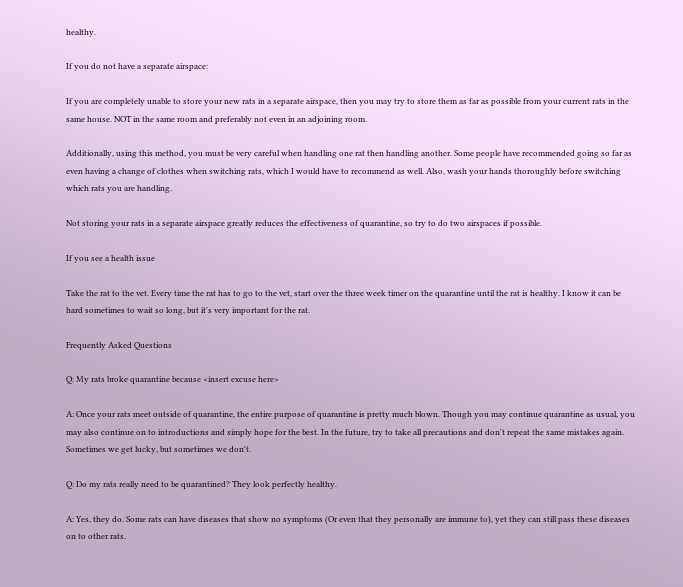healthy.

If you do not have a separate airspace:

If you are completely unable to store your new rats in a separate airspace, then you may try to store them as far as possible from your current rats in the same house. NOT in the same room and preferably not even in an adjoining room.

Additionally, using this method, you must be very careful when handling one rat then handling another. Some people have recommended going so far as even having a change of clothes when switching rats, which I would have to recommend as well. Also, wash your hands thoroughly before switching which rats you are handling.

Not storing your rats in a separate airspace greatly reduces the effectiveness of quarantine, so try to do two airspaces if possible.

If you see a health issue

Take the rat to the vet. Every time the rat has to go to the vet, start over the three week timer on the quarantine until the rat is healthy. I know it can be hard sometimes to wait so long, but it's very important for the rat.

Frequently Asked Questions

Q: My rats broke quarantine because <insert excuse here>

A: Once your rats meet outside of quarantine, the entire purpose of quarantine is pretty much blown. Though you may continue quarantine as usual, you may also continue on to introductions and simply hope for the best. In the future, try to take all precautions and don't repeat the same mistakes again. Sometimes we get lucky, but sometimes we don't.

Q: Do my rats really need to be quarantined? They look perfectly healthy.

A: Yes, they do. Some rats can have diseases that show no symptoms (Or even that they personally are immune to), yet they can still pass these diseases on to other rats.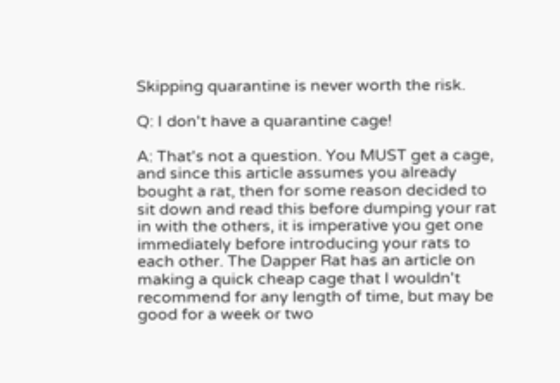Skipping quarantine is never worth the risk.

Q: I don't have a quarantine cage!

A: That's not a question. You MUST get a cage, and since this article assumes you already bought a rat, then for some reason decided to sit down and read this before dumping your rat in with the others, it is imperative you get one immediately before introducing your rats to each other. The Dapper Rat has an article on making a quick cheap cage that I wouldn't recommend for any length of time, but may be good for a week or two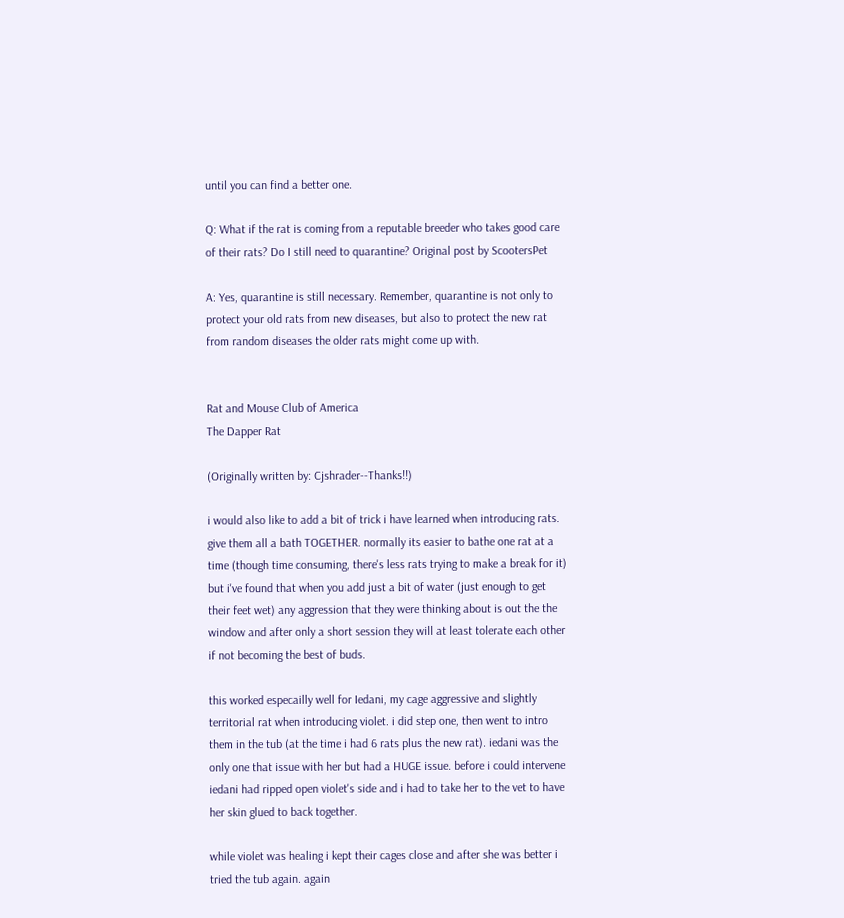until you can find a better one.

Q: What if the rat is coming from a reputable breeder who takes good care of their rats? Do I still need to quarantine? Original post by ScootersPet

A: Yes, quarantine is still necessary. Remember, quarantine is not only to protect your old rats from new diseases, but also to protect the new rat from random diseases the older rats might come up with.


Rat and Mouse Club of America
The Dapper Rat

(Originally written by: Cjshrader--Thanks!!)

i would also like to add a bit of trick i have learned when introducing rats. give them all a bath TOGETHER. normally its easier to bathe one rat at a time (though time consuming, there's less rats trying to make a break for it) but i've found that when you add just a bit of water (just enough to get their feet wet) any aggression that they were thinking about is out the the window and after only a short session they will at least tolerate each other if not becoming the best of buds.

this worked especailly well for Iedani, my cage aggressive and slightly territorial rat when introducing violet. i did step one, then went to intro them in the tub (at the time i had 6 rats plus the new rat). iedani was the only one that issue with her but had a HUGE issue. before i could intervene iedani had ripped open violet's side and i had to take her to the vet to have her skin glued to back together.

while violet was healing i kept their cages close and after she was better i tried the tub again. again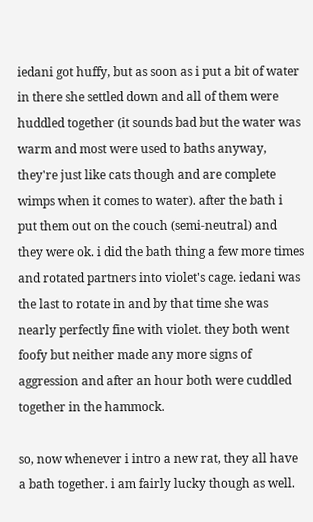iedani got huffy, but as soon as i put a bit of water in there she settled down and all of them were huddled together (it sounds bad but the water was warm and most were used to baths anyway, they're just like cats though and are complete wimps when it comes to water). after the bath i put them out on the couch (semi-neutral) and they were ok. i did the bath thing a few more times and rotated partners into violet's cage. iedani was the last to rotate in and by that time she was nearly perfectly fine with violet. they both went foofy but neither made any more signs of aggression and after an hour both were cuddled together in the hammock.

so, now whenever i intro a new rat, they all have a bath together. i am fairly lucky though as well.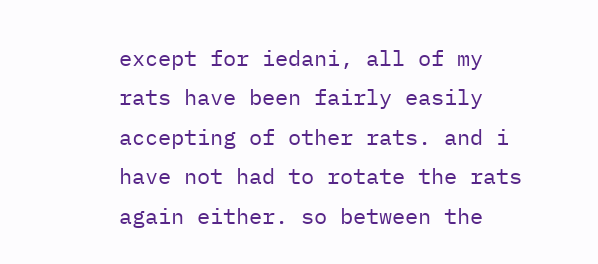except for iedani, all of my rats have been fairly easily accepting of other rats. and i have not had to rotate the rats again either. so between the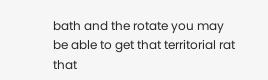bath and the rotate you may be able to get that territorial rat that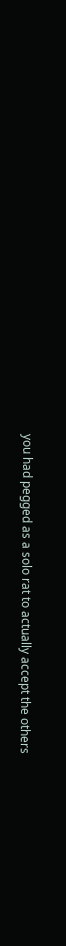you had pegged as a solo rat to actually accept the others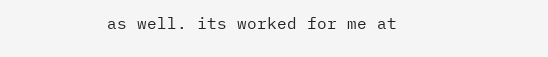as well. its worked for me at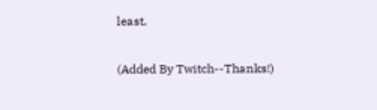least.

(Added By Twitch--Thanks!)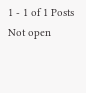1 - 1 of 1 Posts
Not open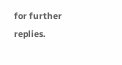for further replies.